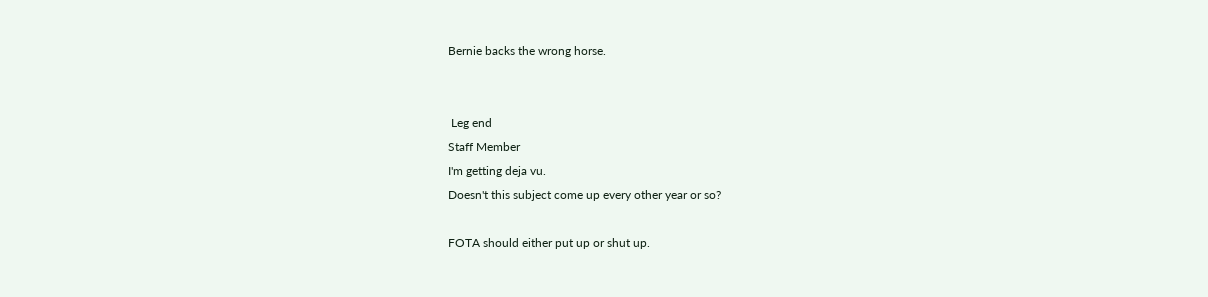Bernie backs the wrong horse.


 Leg end
Staff Member
I'm getting deja vu.
Doesn't this subject come up every other year or so?

FOTA should either put up or shut up.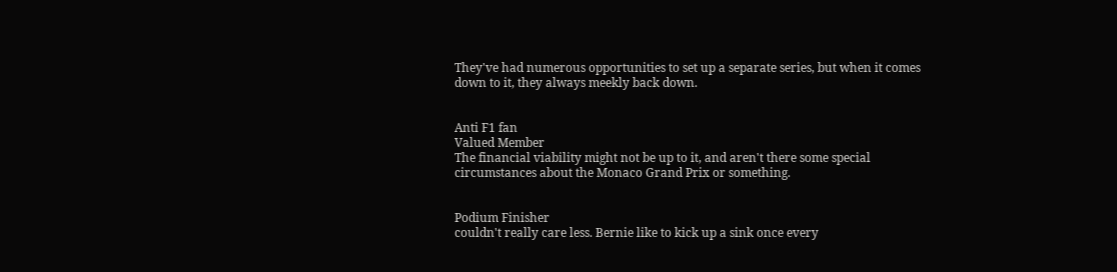They've had numerous opportunities to set up a separate series, but when it comes down to it, they always meekly back down.


Anti F1 fan
Valued Member
The financial viability might not be up to it, and aren't there some special circumstances about the Monaco Grand Prix or something.


Podium Finisher
couldn't really care less. Bernie like to kick up a sink once every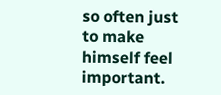so often just to make himself feel important.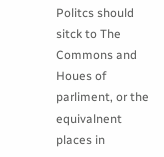Politcs should sitck to The Commons and Houes of parliment, or the equivalnent places in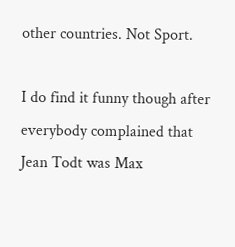other countries. Not Sport.

I do find it funny though after everybody complained that Jean Todt was Max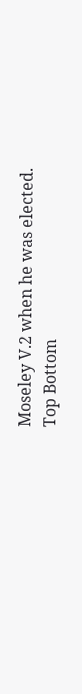Moseley V.2 when he was elected.
Top Bottom